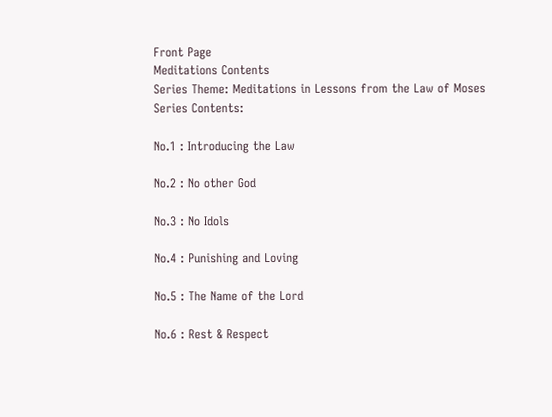Front Page
Meditations Contents
Series Theme: Meditations in Lessons from the Law of Moses
Series Contents:

No.1 : Introducing the Law

No.2 : No other God

No.3 : No Idols

No.4 : Punishing and Loving

No.5 : The Name of the Lord

No.6 : Rest & Respect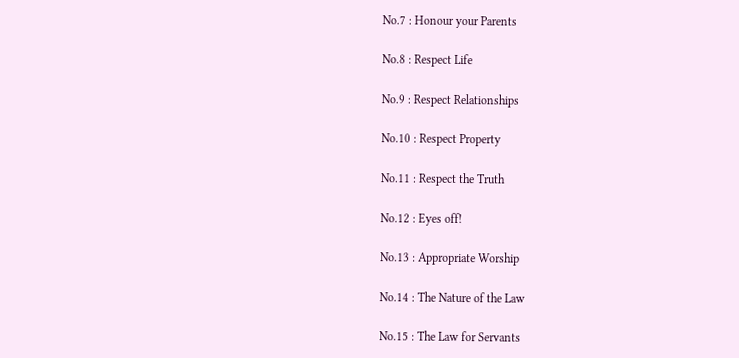No.7 : Honour your Parents

No.8 : Respect Life

No.9 : Respect Relationships

No.10 : Respect Property

No.11 : Respect the Truth

No.12 : Eyes off!

No.13 : Appropriate Worship

No.14 : The Nature of the Law

No.15 : The Law for Servants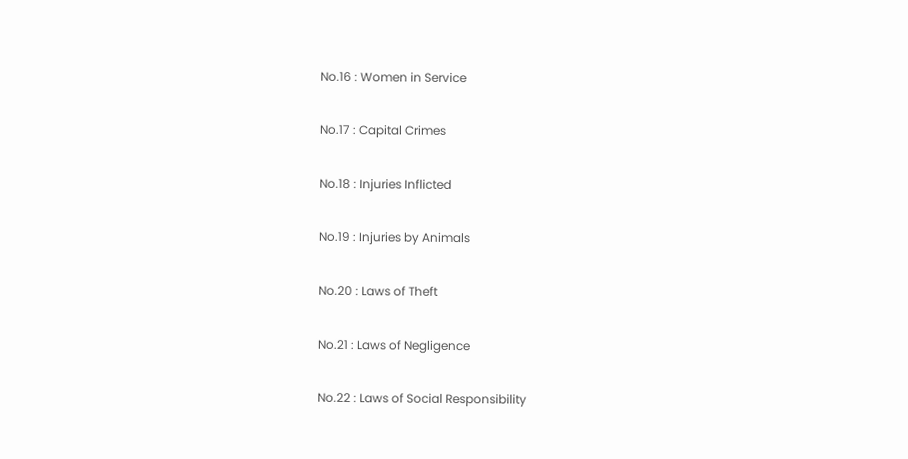No.16 : Women in Service

No.17 : Capital Crimes

No.18 : Injuries Inflicted

No.19 : Injuries by Animals

No.20 : Laws of Theft

No.21 : Laws of Negligence

No.22 : Laws of Social Responsibility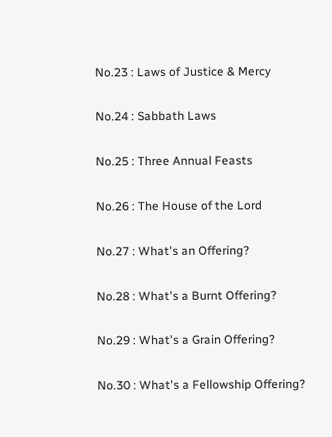No.23 : Laws of Justice & Mercy

No.24 : Sabbath Laws

No.25 : Three Annual Feasts

No.26 : The House of the Lord

No.27 : What's an Offering?

No.28 : What's a Burnt Offering?

No.29 : What's a Grain Offering?

No.30 : What's a Fellowship Offering?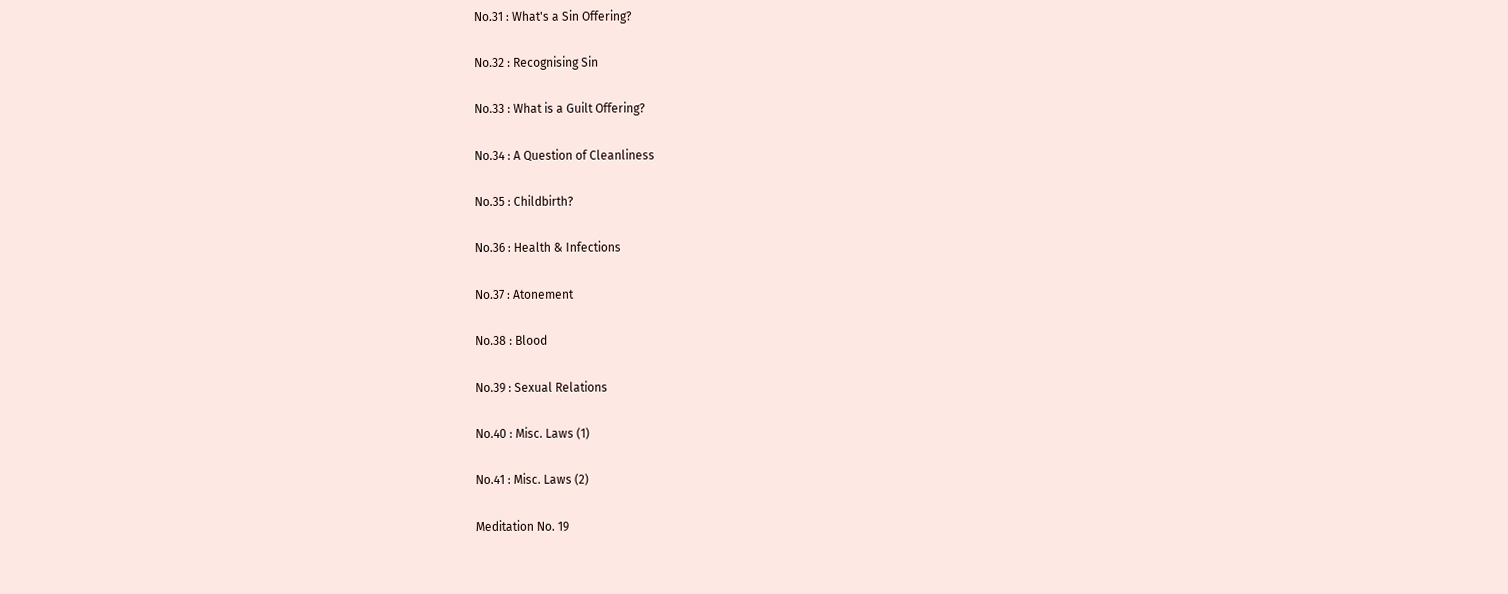No.31 : What's a Sin Offering?

No.32 : Recognising Sin

No.33 : What is a Guilt Offering?

No.34 : A Question of Cleanliness

No.35 : Childbirth?

No.36 : Health & Infections

No.37 : Atonement

No.38 : Blood

No.39 : Sexual Relations

No.40 : Misc. Laws (1)

No.41 : Misc. Laws (2)

Meditation No. 19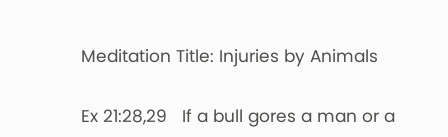Meditation Title: Injuries by Animals


Ex 21:28,29   If a bull gores a man or a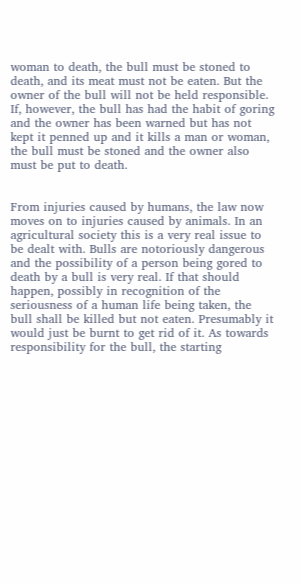woman to death, the bull must be stoned to death, and its meat must not be eaten. But the owner of the bull will not be held responsible. If, however, the bull has had the habit of goring and the owner has been warned but has not kept it penned up and it kills a man or woman, the bull must be stoned and the owner also must be put to death.


From injuries caused by humans, the law now moves on to injuries caused by animals. In an agricultural society this is a very real issue to be dealt with. Bulls are notoriously dangerous and the possibility of a person being gored to death by a bull is very real. If that should happen, possibly in recognition of the seriousness of a human life being taken, the bull shall be killed but not eaten. Presumably it would just be burnt to get rid of it. As towards responsibility for the bull, the starting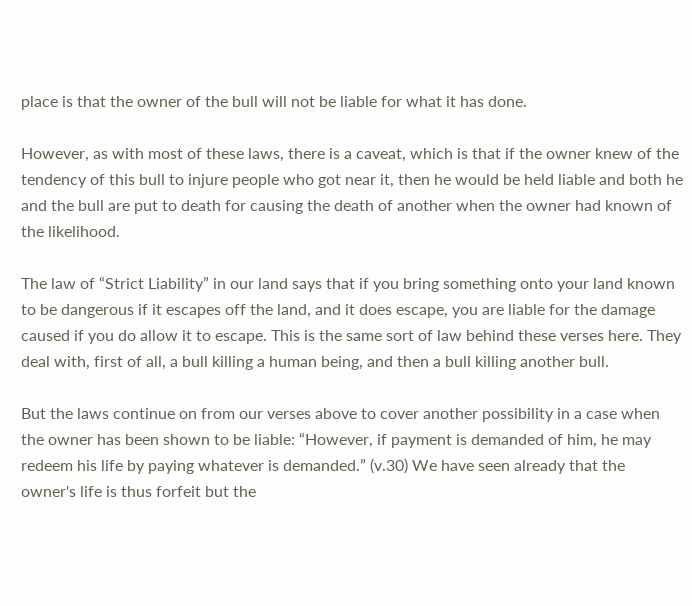place is that the owner of the bull will not be liable for what it has done.

However, as with most of these laws, there is a caveat, which is that if the owner knew of the tendency of this bull to injure people who got near it, then he would be held liable and both he and the bull are put to death for causing the death of another when the owner had known of the likelihood.

The law of “Strict Liability” in our land says that if you bring something onto your land known to be dangerous if it escapes off the land, and it does escape, you are liable for the damage caused if you do allow it to escape. This is the same sort of law behind these verses here. They deal with, first of all, a bull killing a human being, and then a bull killing another bull.

But the laws continue on from our verses above to cover another possibility in a case when the owner has been shown to be liable: “However, if payment is demanded of him, he may redeem his life by paying whatever is demanded.” (v.30) We have seen already that the owner's life is thus forfeit but the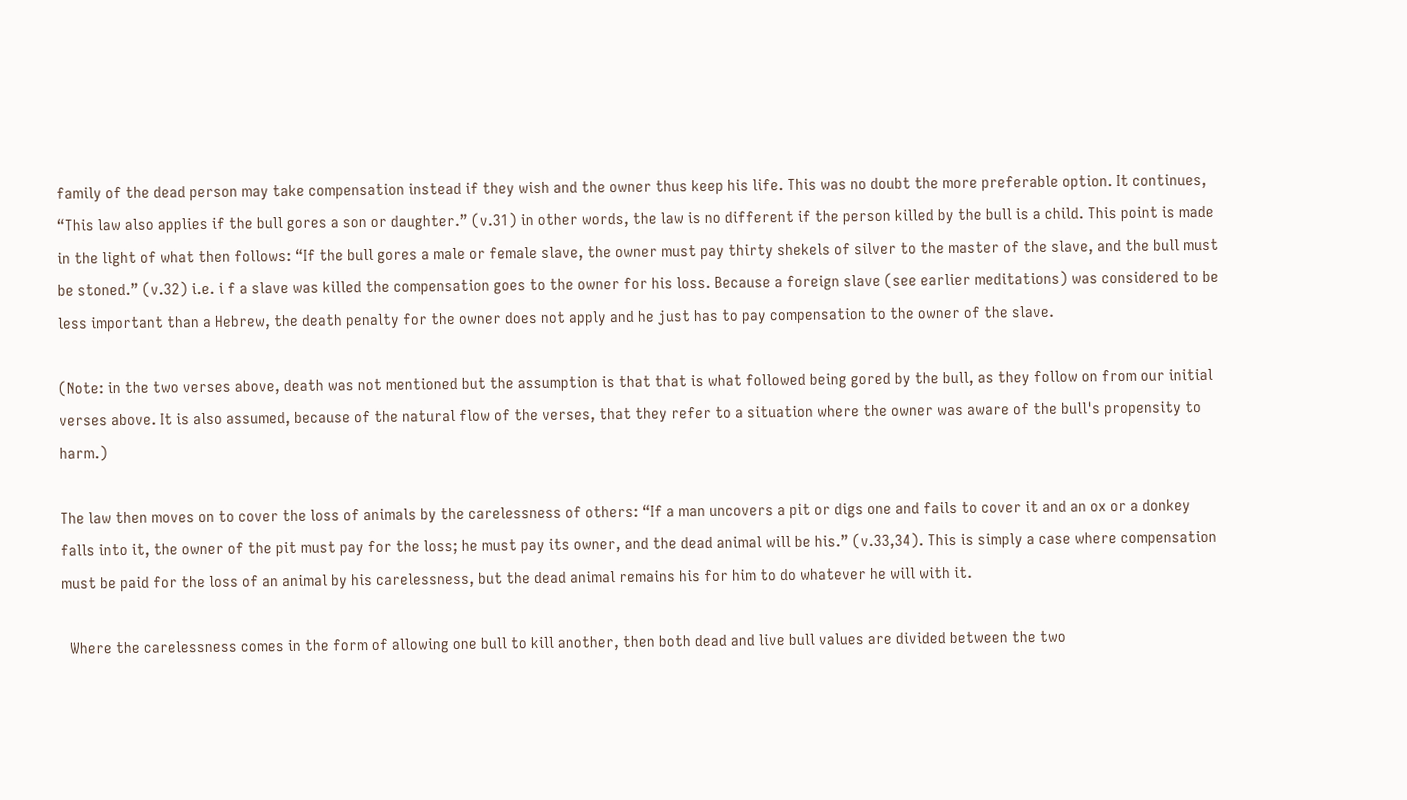family of the dead person may take compensation instead if they wish and the owner thus keep his life. This was no doubt the more preferable option. It continues, “This law also applies if the bull gores a son or daughter.” (v.31) in other words, the law is no different if the person killed by the bull is a child. This point is made in the light of what then follows: “If the bull gores a male or female slave, the owner must pay thirty shekels of silver to the master of the slave, and the bull must be stoned.” (v.32) i.e. i f a slave was killed the compensation goes to the owner for his loss. Because a foreign slave (see earlier meditations) was considered to be less important than a Hebrew, the death penalty for the owner does not apply and he just has to pay compensation to the owner of the slave.

(Note: in the two verses above, death was not mentioned but the assumption is that that is what followed being gored by the bull, as they follow on from our initial verses above. It is also assumed, because of the natural flow of the verses, that they refer to a situation where the owner was aware of the bull's propensity to harm.)

The law then moves on to cover the loss of animals by the carelessness of others: “If a man uncovers a pit or digs one and fails to cover it and an ox or a donkey falls into it, the owner of the pit must pay for the loss; he must pay its owner, and the dead animal will be his.” (v.33,34). This is simply a case where compensation must be paid for the loss of an animal by his carelessness, but the dead animal remains his for him to do whatever he will with it.

  Where the carelessness comes in the form of allowing one bull to kill another, then both dead and live bull values are divided between the two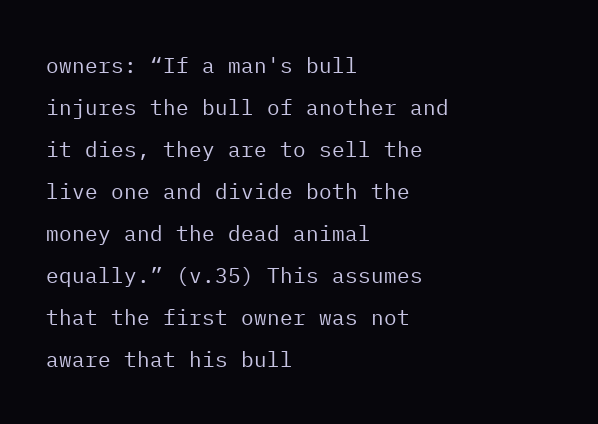owners: “If a man's bull injures the bull of another and it dies, they are to sell the live one and divide both the money and the dead animal equally.” (v.35) This assumes that the first owner was not aware that his bull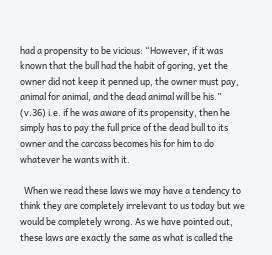had a propensity to be vicious: “However, if it was known that the bull had the habit of goring, yet the owner did not keep it penned up, the owner must pay, animal for animal, and the dead animal will be his.” (v.36) i.e. if he was aware of its propensity, then he simply has to pay the full price of the dead bull to its owner and the carcass becomes his for him to do whatever he wants with it.

  When we read these laws we may have a tendency to think they are completely irrelevant to us today but we would be completely wrong. As we have pointed out, these laws are exactly the same as what is called the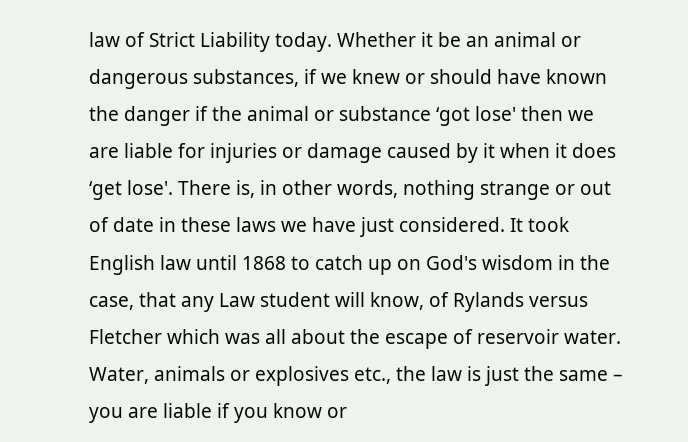law of Strict Liability today. Whether it be an animal or dangerous substances, if we knew or should have known the danger if the animal or substance ‘got lose' then we are liable for injuries or damage caused by it when it does ‘get lose'. There is, in other words, nothing strange or out of date in these laws we have just considered. It took English law until 1868 to catch up on God's wisdom in the case, that any Law student will know, of Rylands versus Fletcher which was all about the escape of reservoir water. Water, animals or explosives etc., the law is just the same – you are liable if you know or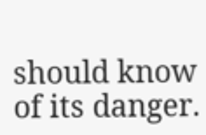should know of its danger.